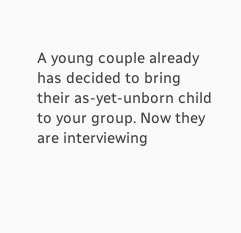A young couple already has decided to bring their as-yet-unborn child to your group. Now they are interviewing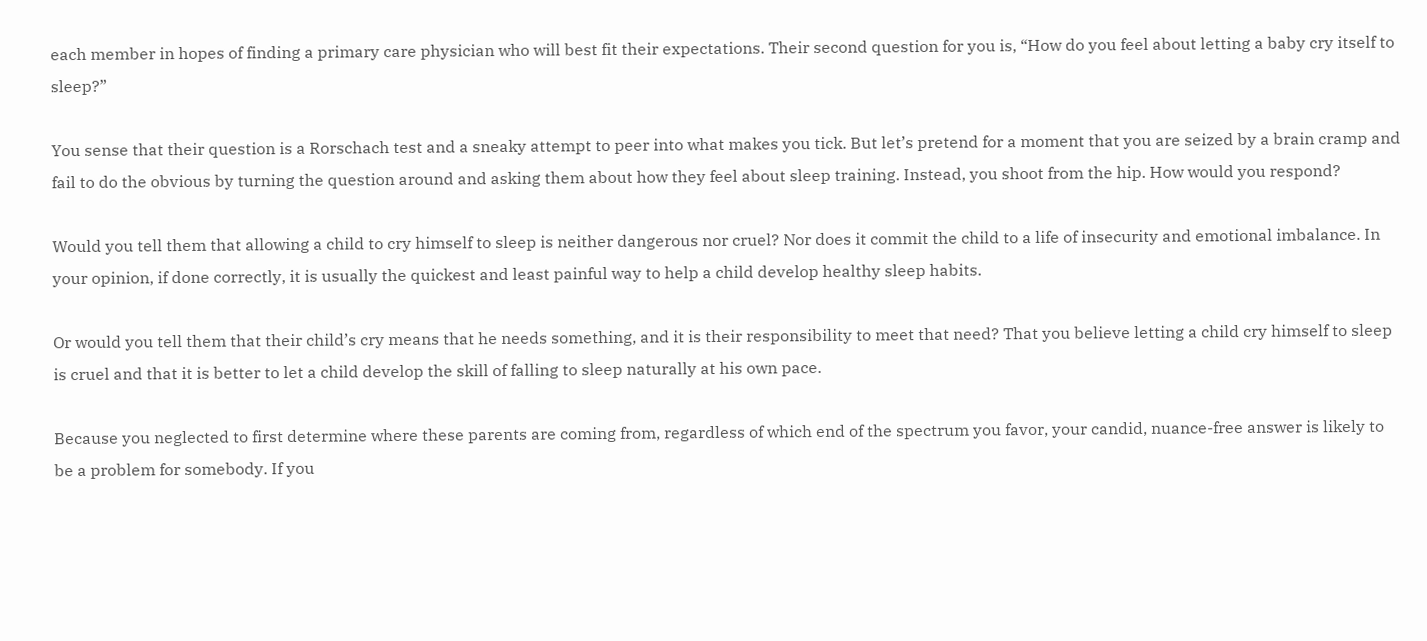each member in hopes of finding a primary care physician who will best fit their expectations. Their second question for you is, “How do you feel about letting a baby cry itself to sleep?”

You sense that their question is a Rorschach test and a sneaky attempt to peer into what makes you tick. But let’s pretend for a moment that you are seized by a brain cramp and fail to do the obvious by turning the question around and asking them about how they feel about sleep training. Instead, you shoot from the hip. How would you respond?

Would you tell them that allowing a child to cry himself to sleep is neither dangerous nor cruel? Nor does it commit the child to a life of insecurity and emotional imbalance. In your opinion, if done correctly, it is usually the quickest and least painful way to help a child develop healthy sleep habits.

Or would you tell them that their child’s cry means that he needs something, and it is their responsibility to meet that need? That you believe letting a child cry himself to sleep is cruel and that it is better to let a child develop the skill of falling to sleep naturally at his own pace.

Because you neglected to first determine where these parents are coming from, regardless of which end of the spectrum you favor, your candid, nuance-free answer is likely to be a problem for somebody. If you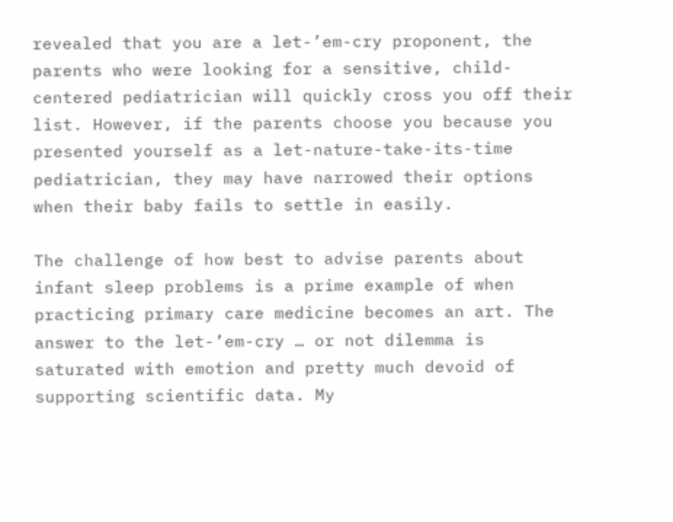revealed that you are a let-’em-cry proponent, the parents who were looking for a sensitive, child-centered pediatrician will quickly cross you off their list. However, if the parents choose you because you presented yourself as a let-nature-take-its-time pediatrician, they may have narrowed their options when their baby fails to settle in easily.

The challenge of how best to advise parents about infant sleep problems is a prime example of when practicing primary care medicine becomes an art. The answer to the let-’em-cry … or not dilemma is saturated with emotion and pretty much devoid of supporting scientific data. My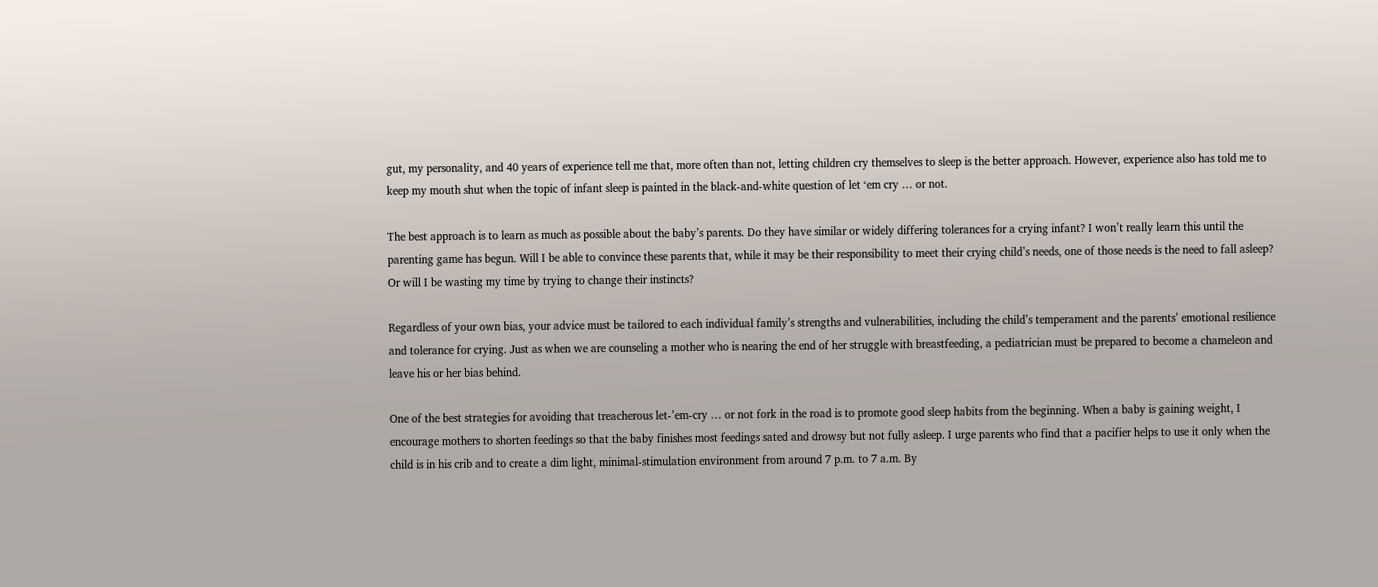gut, my personality, and 40 years of experience tell me that, more often than not, letting children cry themselves to sleep is the better approach. However, experience also has told me to keep my mouth shut when the topic of infant sleep is painted in the black-and-white question of let ‘em cry … or not.

The best approach is to learn as much as possible about the baby’s parents. Do they have similar or widely differing tolerances for a crying infant? I won’t really learn this until the parenting game has begun. Will I be able to convince these parents that, while it may be their responsibility to meet their crying child’s needs, one of those needs is the need to fall asleep? Or will I be wasting my time by trying to change their instincts?

Regardless of your own bias, your advice must be tailored to each individual family’s strengths and vulnerabilities, including the child’s temperament and the parents’ emotional resilience and tolerance for crying. Just as when we are counseling a mother who is nearing the end of her struggle with breastfeeding, a pediatrician must be prepared to become a chameleon and leave his or her bias behind.

One of the best strategies for avoiding that treacherous let-’em-cry … or not fork in the road is to promote good sleep habits from the beginning. When a baby is gaining weight, I encourage mothers to shorten feedings so that the baby finishes most feedings sated and drowsy but not fully asleep. I urge parents who find that a pacifier helps to use it only when the child is in his crib and to create a dim light, minimal-stimulation environment from around 7 p.m. to 7 a.m. By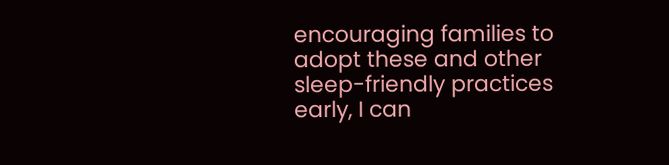encouraging families to adopt these and other sleep-friendly practices early, I can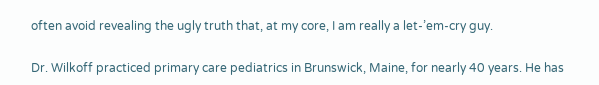often avoid revealing the ugly truth that, at my core, I am really a let-’em-cry guy.

Dr. Wilkoff practiced primary care pediatrics in Brunswick, Maine, for nearly 40 years. He has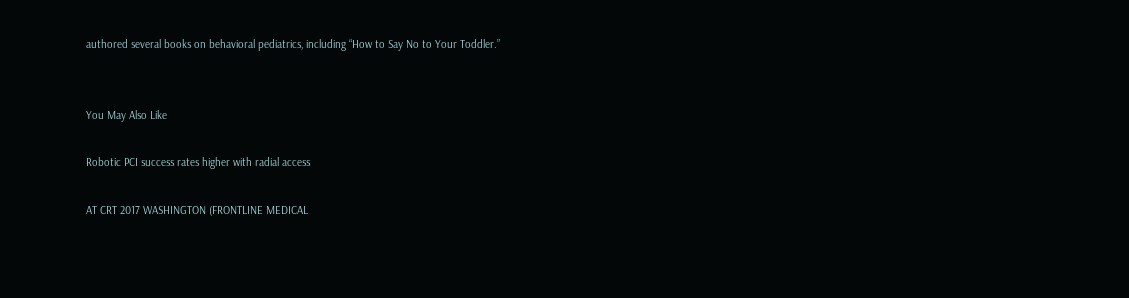authored several books on behavioral pediatrics, including “How to Say No to Your Toddler.”


You May Also Like

Robotic PCI success rates higher with radial access

AT CRT 2017 WASHINGTON (FRONTLINE MEDICAL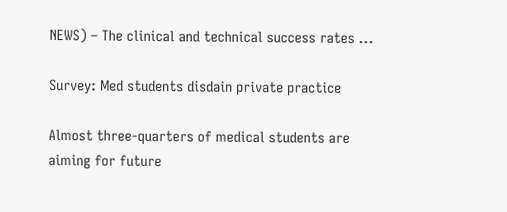NEWS) – The clinical and technical success rates ...

Survey: Med students disdain private practice

Almost three-quarters of medical students are aiming for future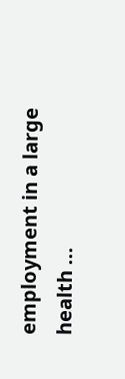employment in a large health ...